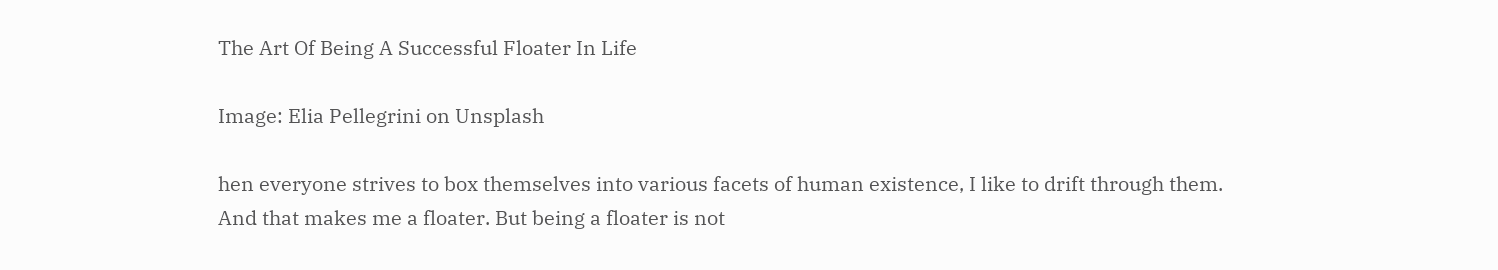The Art Of Being A Successful Floater In Life

Image: Elia Pellegrini on Unsplash

hen everyone strives to box themselves into various facets of human existence, I like to drift through them. And that makes me a floater. But being a floater is not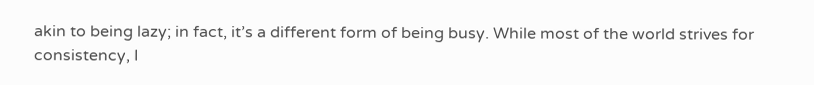akin to being lazy; in fact, it’s a different form of being busy. While most of the world strives for consistency, I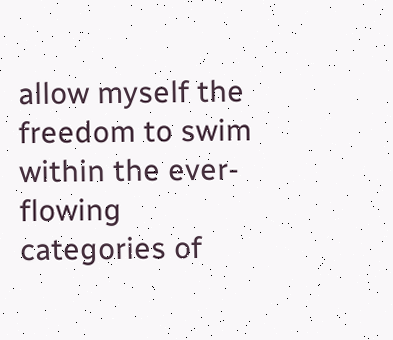allow myself the freedom to swim within the ever-flowing categories of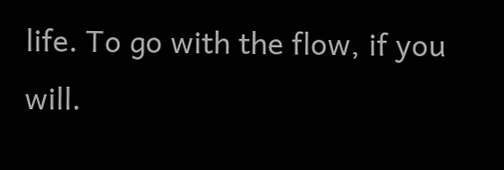life. To go with the flow, if you will.